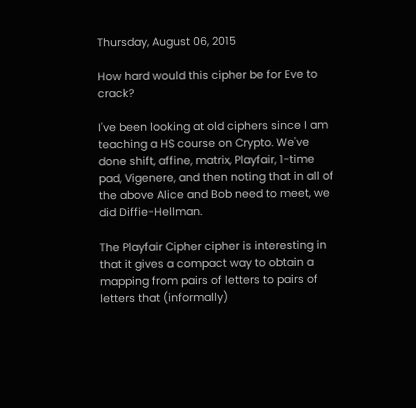Thursday, August 06, 2015

How hard would this cipher be for Eve to crack?

I've been looking at old ciphers since I am teaching a HS course on Crypto. We've done shift, affine, matrix, Playfair, 1-time pad, Vigenere, and then noting that in all of the above Alice and Bob need to meet, we did Diffie-Hellman.

The Playfair Cipher cipher is interesting in that it gives a compact way to obtain a mapping from pairs of letters to pairs of letters that (informally)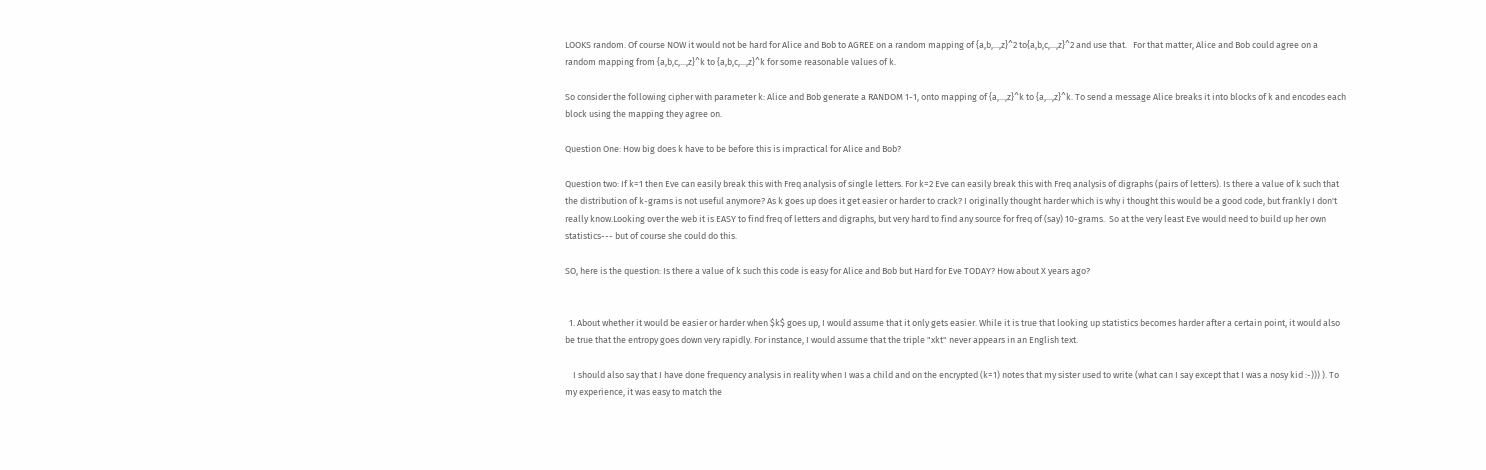LOOKS random. Of course NOW it would not be hard for Alice and Bob to AGREE on a random mapping of {a,b,...,z}^2 to{a,b,c,...,z}^2 and use that.   For that matter, Alice and Bob could agree on a random mapping from {a,b,c,...,z}^k to {a,b,c,...,z}^k for some reasonable values of k.

So consider the following cipher with parameter k: Alice and Bob generate a RANDOM 1-1, onto mapping of {a,...,z}^k to {a,...,z}^k. To send a message Alice breaks it into blocks of k and encodes each block using the mapping they agree on.

Question One: How big does k have to be before this is impractical for Alice and Bob?

Question two: If k=1 then Eve can easily break this with Freq analysis of single letters. For k=2 Eve can easily break this with Freq analysis of digraphs (pairs of letters). Is there a value of k such that the distribution of k-grams is not useful anymore? As k goes up does it get easier or harder to crack? I originally thought harder which is why i thought this would be a good code, but frankly I don't really know.Looking over the web it is EASY to find freq of letters and digraphs, but very hard to find any source for freq of (say) 10-grams.  So at the very least Eve would need to build up her own statistics--- but of course she could do this.

SO, here is the question: Is there a value of k such this code is easy for Alice and Bob but Hard for Eve TODAY? How about X years ago?


  1. About whether it would be easier or harder when $k$ goes up, I would assume that it only gets easier. While it is true that looking up statistics becomes harder after a certain point, it would also be true that the entropy goes down very rapidly. For instance, I would assume that the triple "xkt" never appears in an English text.

    I should also say that I have done frequency analysis in reality when I was a child and on the encrypted (k=1) notes that my sister used to write (what can I say except that I was a nosy kid :-))) ). To my experience, it was easy to match the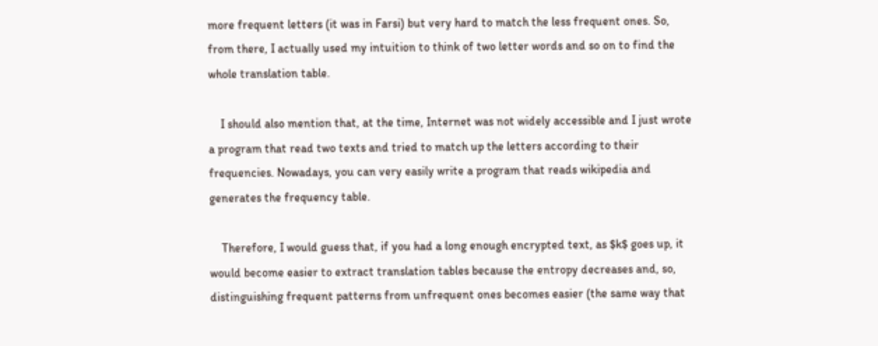more frequent letters (it was in Farsi) but very hard to match the less frequent ones. So, from there, I actually used my intuition to think of two letter words and so on to find the whole translation table.

    I should also mention that, at the time, Internet was not widely accessible and I just wrote a program that read two texts and tried to match up the letters according to their frequencies. Nowadays, you can very easily write a program that reads wikipedia and generates the frequency table.

    Therefore, I would guess that, if you had a long enough encrypted text, as $k$ goes up, it would become easier to extract translation tables because the entropy decreases and, so, distinguishing frequent patterns from unfrequent ones becomes easier (the same way that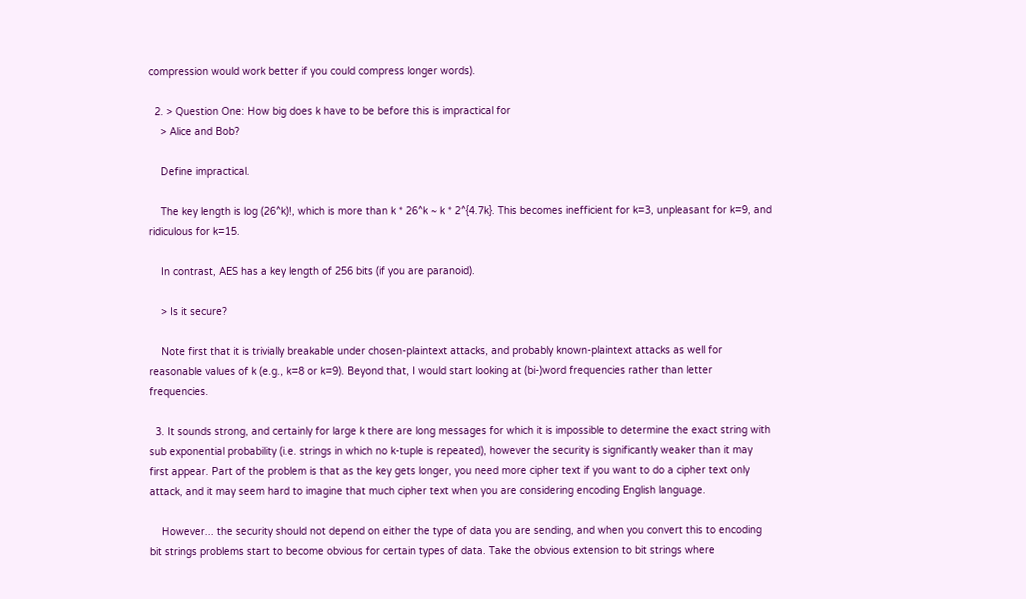compression would work better if you could compress longer words).

  2. > Question One: How big does k have to be before this is impractical for
    > Alice and Bob?

    Define impractical.

    The key length is log (26^k)!, which is more than k * 26^k ~ k * 2^{4.7k}. This becomes inefficient for k=3, unpleasant for k=9, and ridiculous for k=15.

    In contrast, AES has a key length of 256 bits (if you are paranoid).

    > Is it secure?

    Note first that it is trivially breakable under chosen-plaintext attacks, and probably known-plaintext attacks as well for reasonable values of k (e.g., k=8 or k=9). Beyond that, I would start looking at (bi-)word frequencies rather than letter frequencies.

  3. It sounds strong, and certainly for large k there are long messages for which it is impossible to determine the exact string with sub exponential probability (i.e. strings in which no k-tuple is repeated), however the security is significantly weaker than it may first appear. Part of the problem is that as the key gets longer, you need more cipher text if you want to do a cipher text only attack, and it may seem hard to imagine that much cipher text when you are considering encoding English language.

    However... the security should not depend on either the type of data you are sending, and when you convert this to encoding bit strings problems start to become obvious for certain types of data. Take the obvious extension to bit strings where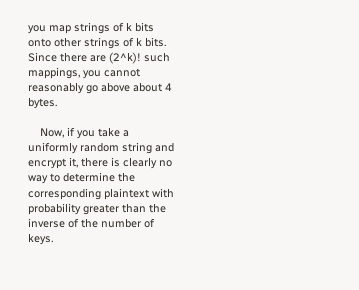you map strings of k bits onto other strings of k bits. Since there are (2^k)! such mappings, you cannot reasonably go above about 4 bytes.

    Now, if you take a uniformly random string and encrypt it, there is clearly no way to determine the corresponding plaintext with probability greater than the inverse of the number of keys.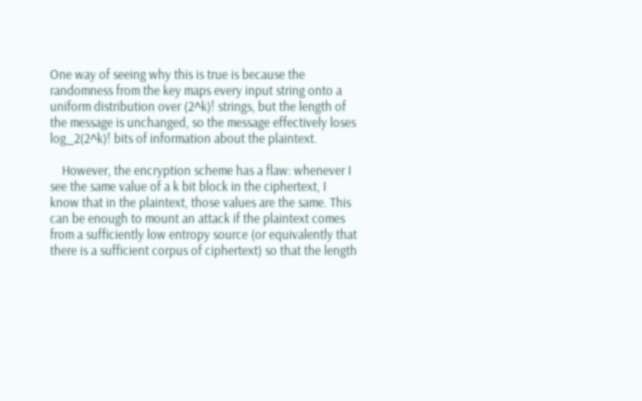One way of seeing why this is true is because the randomness from the key maps every input string onto a uniform distribution over (2^k)! strings, but the length of the message is unchanged, so the message effectively loses log_2(2^k)! bits of information about the plaintext.

    However, the encryption scheme has a flaw: whenever I see the same value of a k bit block in the ciphertext, I know that in the plaintext, those values are the same. This can be enough to mount an attack if the plaintext comes from a sufficiently low entropy source (or equivalently that there is a sufficient corpus of ciphertext) so that the length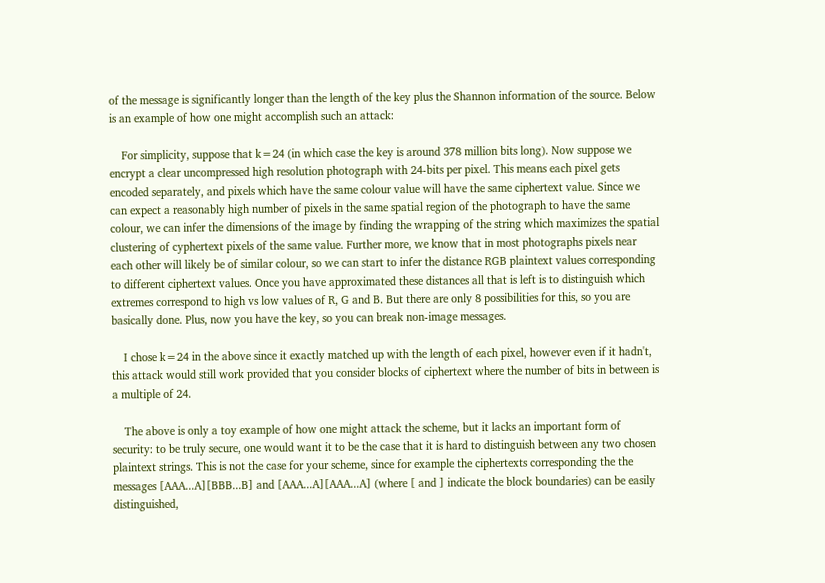of the message is significantly longer than the length of the key plus the Shannon information of the source. Below is an example of how one might accomplish such an attack:

    For simplicity, suppose that k=24 (in which case the key is around 378 million bits long). Now suppose we encrypt a clear uncompressed high resolution photograph with 24-bits per pixel. This means each pixel gets encoded separately, and pixels which have the same colour value will have the same ciphertext value. Since we can expect a reasonably high number of pixels in the same spatial region of the photograph to have the same colour, we can infer the dimensions of the image by finding the wrapping of the string which maximizes the spatial clustering of cyphertext pixels of the same value. Further more, we know that in most photographs pixels near each other will likely be of similar colour, so we can start to infer the distance RGB plaintext values corresponding to different ciphertext values. Once you have approximated these distances all that is left is to distinguish which extremes correspond to high vs low values of R, G and B. But there are only 8 possibilities for this, so you are basically done. Plus, now you have the key, so you can break non-image messages.

    I chose k=24 in the above since it exactly matched up with the length of each pixel, however even if it hadn't, this attack would still work provided that you consider blocks of ciphertext where the number of bits in between is a multiple of 24.

    The above is only a toy example of how one might attack the scheme, but it lacks an important form of security: to be truly secure, one would want it to be the case that it is hard to distinguish between any two chosen plaintext strings. This is not the case for your scheme, since for example the ciphertexts corresponding the the messages [AAA...A][BBB...B] and [AAA...A][AAA...A] (where [ and ] indicate the block boundaries) can be easily distinguished,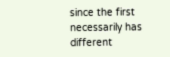since the first necessarily has different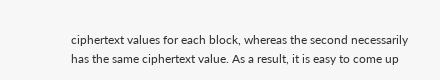ciphertext values for each block, whereas the second necessarily has the same ciphertext value. As a result, it is easy to come up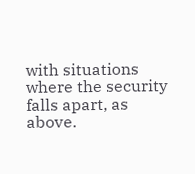with situations where the security falls apart, as above.